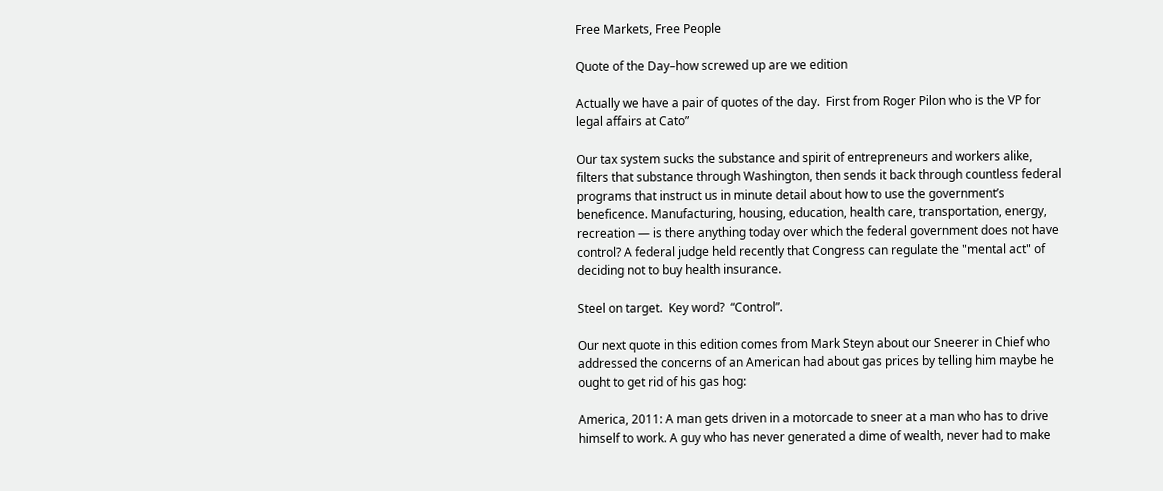Free Markets, Free People

Quote of the Day–how screwed up are we edition

Actually we have a pair of quotes of the day.  First from Roger Pilon who is the VP for legal affairs at Cato”

Our tax system sucks the substance and spirit of entrepreneurs and workers alike, filters that substance through Washington, then sends it back through countless federal programs that instruct us in minute detail about how to use the government’s beneficence. Manufacturing, housing, education, health care, transportation, energy, recreation — is there anything today over which the federal government does not have control? A federal judge held recently that Congress can regulate the "mental act" of deciding not to buy health insurance.

Steel on target.  Key word?  “Control”.

Our next quote in this edition comes from Mark Steyn about our Sneerer in Chief who addressed the concerns of an American had about gas prices by telling him maybe he ought to get rid of his gas hog:

America, 2011: A man gets driven in a motorcade to sneer at a man who has to drive himself to work. A guy who has never generated a dime of wealth, never had to make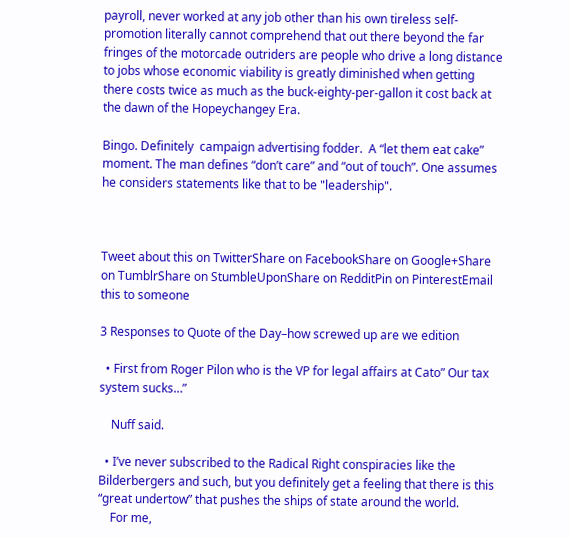payroll, never worked at any job other than his own tireless self-promotion literally cannot comprehend that out there beyond the far fringes of the motorcade outriders are people who drive a long distance to jobs whose economic viability is greatly diminished when getting there costs twice as much as the buck-eighty-per-gallon it cost back at the dawn of the Hopeychangey Era.

Bingo. Definitely  campaign advertising fodder.  A “let them eat cake” moment. The man defines “don’t care” and “out of touch”. One assumes he considers statements like that to be "leadership".



Tweet about this on TwitterShare on FacebookShare on Google+Share on TumblrShare on StumbleUponShare on RedditPin on PinterestEmail this to someone

3 Responses to Quote of the Day–how screwed up are we edition

  • First from Roger Pilon who is the VP for legal affairs at Cato” Our tax system sucks…”

    Nuff said.

  • I’ve never subscribed to the Radical Right conspiracies like the Bilderbergers and such, but you definitely get a feeling that there is this “great undertow” that pushes the ships of state around the world.
    For me,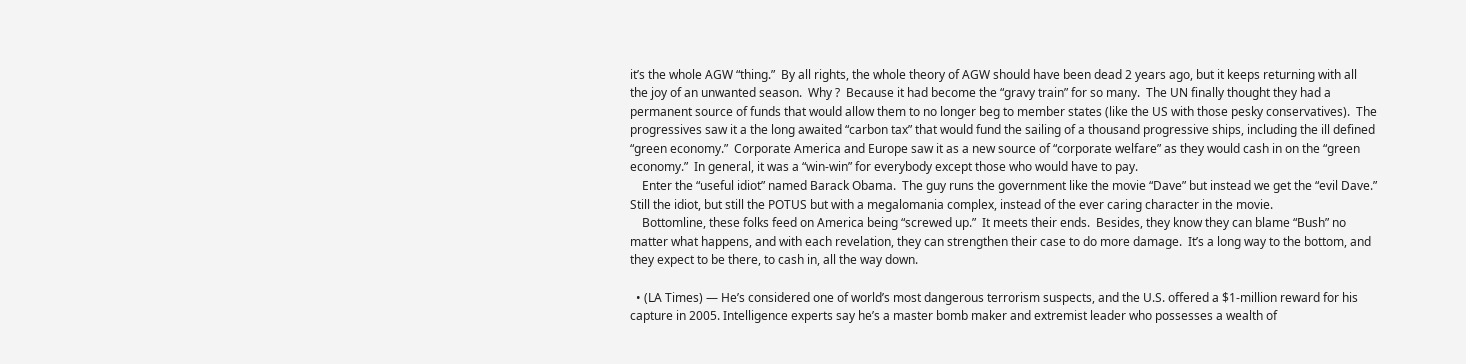it’s the whole AGW “thing.”  By all rights, the whole theory of AGW should have been dead 2 years ago, but it keeps returning with all the joy of an unwanted season.  Why ?  Because it had become the “gravy train” for so many.  The UN finally thought they had a permanent source of funds that would allow them to no longer beg to member states (like the US with those pesky conservatives).  The progressives saw it a the long awaited “carbon tax” that would fund the sailing of a thousand progressive ships, including the ill defined “green economy.”  Corporate America and Europe saw it as a new source of “corporate welfare” as they would cash in on the “green economy.”  In general, it was a “win-win” for everybody except those who would have to pay.
    Enter the “useful idiot” named Barack Obama.  The guy runs the government like the movie “Dave” but instead we get the “evil Dave.”  Still the idiot, but still the POTUS but with a megalomania complex, instead of the ever caring character in the movie.
    Bottomline, these folks feed on America being “screwed up.”  It meets their ends.  Besides, they know they can blame “Bush” no matter what happens, and with each revelation, they can strengthen their case to do more damage.  It’s a long way to the bottom, and they expect to be there, to cash in, all the way down.

  • (LA Times) — He’s considered one of world’s most dangerous terrorism suspects, and the U.S. offered a $1-million reward for his capture in 2005. Intelligence experts say he’s a master bomb maker and extremist leader who possesses a wealth of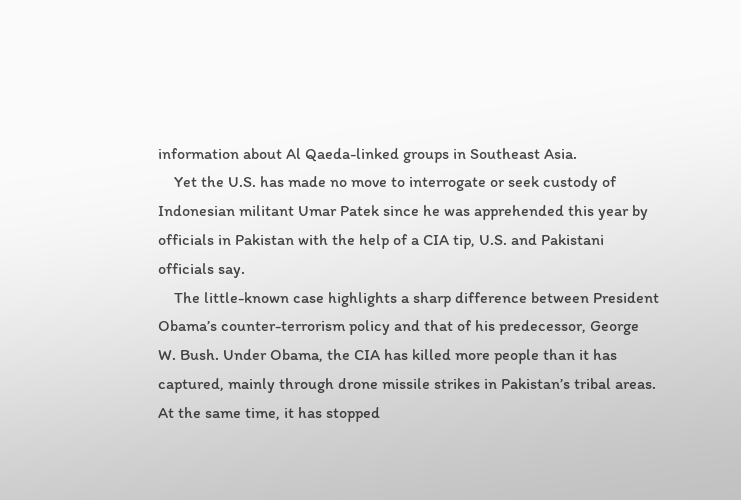information about Al Qaeda-linked groups in Southeast Asia.
    Yet the U.S. has made no move to interrogate or seek custody of Indonesian militant Umar Patek since he was apprehended this year by officials in Pakistan with the help of a CIA tip, U.S. and Pakistani officials say.
    The little-known case highlights a sharp difference between President Obama’s counter-terrorism policy and that of his predecessor, George W. Bush. Under Obama, the CIA has killed more people than it has captured, mainly through drone missile strikes in Pakistan’s tribal areas. At the same time, it has stopped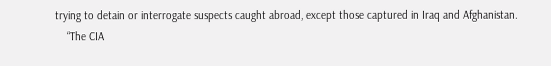trying to detain or interrogate suspects caught abroad, except those captured in Iraq and Afghanistan.
    “The CIA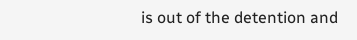is out of the detention and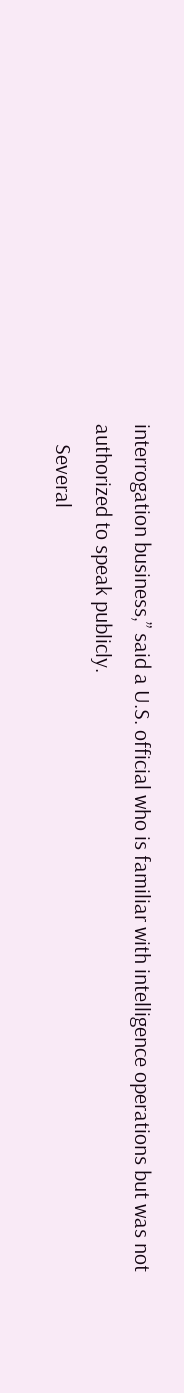interrogation business,” said a U.S. official who is familiar with intelligence operations but was not authorized to speak publicly.
    Several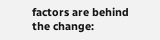factors are behind the change: